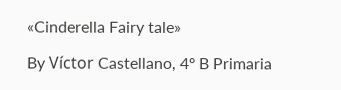«Cinderella Fairy tale»

By Víctor Castellano, 4º B Primaria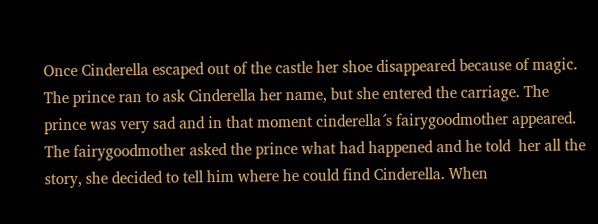Once Cinderella escaped out of the castle her shoe disappeared because of magic. The prince ran to ask Cinderella her name, but she entered the carriage. The prince was very sad and in that moment cinderella´s fairygoodmother appeared. The fairygoodmother asked the prince what had happened and he told  her all the story, she decided to tell him where he could find Cinderella. When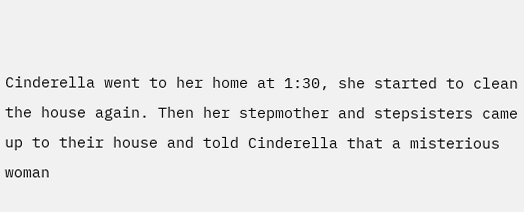Cinderella went to her home at 1:30, she started to clean the house again. Then her stepmother and stepsisters came up to their house and told Cinderella that a misterious woman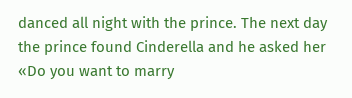danced all night with the prince. The next day the prince found Cinderella and he asked her «Do you want to marry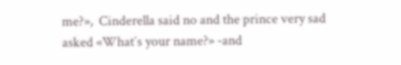me?»,  Cinderella said no and the prince very sad asked «What´s your name?» -and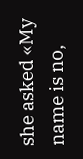she asked «My name is no,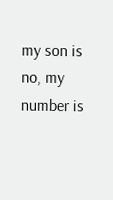my son is no, my number is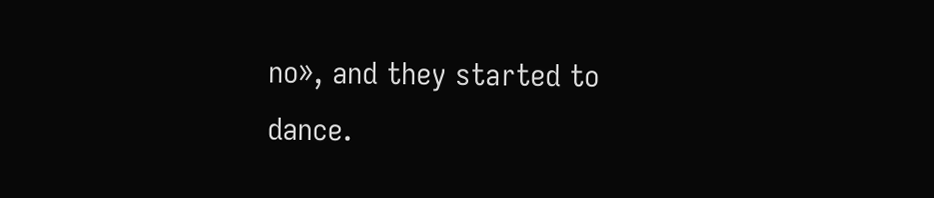no», and they started to dance.